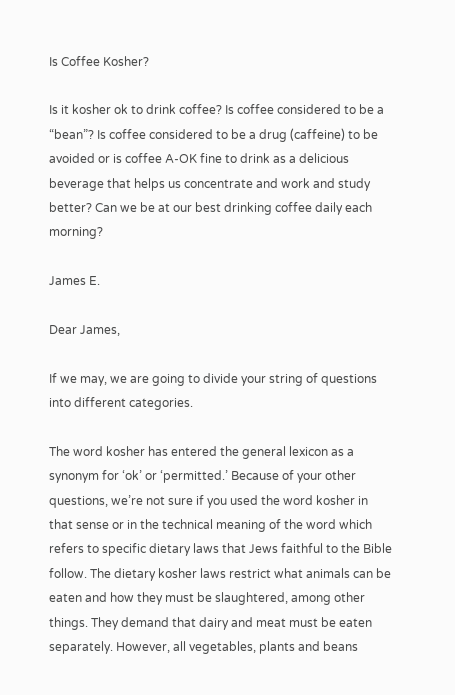Is Coffee Kosher?

Is it kosher ok to drink coffee? Is coffee considered to be a “bean”? Is coffee considered to be a drug (caffeine) to be avoided or is coffee A-OK fine to drink as a delicious beverage that helps us concentrate and work and study better? Can we be at our best drinking coffee daily each morning?

James E.

Dear James,

If we may, we are going to divide your string of questions into different categories.

The word kosher has entered the general lexicon as a synonym for ‘ok’ or ‘permitted.’ Because of your other questions, we’re not sure if you used the word kosher in that sense or in the technical meaning of the word which refers to specific dietary laws that Jews faithful to the Bible follow. The dietary kosher laws restrict what animals can be eaten and how they must be slaughtered, among other things. They demand that dairy and meat must be eaten separately. However, all vegetables, plants and beans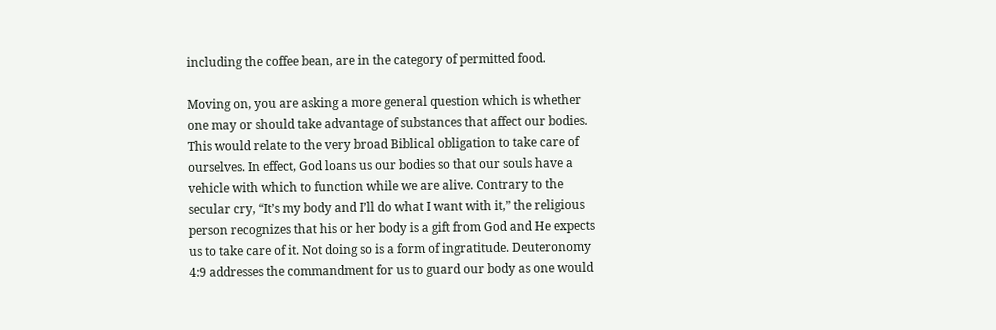including the coffee bean, are in the category of permitted food.

Moving on, you are asking a more general question which is whether one may or should take advantage of substances that affect our bodies. This would relate to the very broad Biblical obligation to take care of ourselves. In effect, God loans us our bodies so that our souls have a vehicle with which to function while we are alive. Contrary to the secular cry, “It’s my body and I’ll do what I want with it,” the religious person recognizes that his or her body is a gift from God and He expects us to take care of it. Not doing so is a form of ingratitude. Deuteronomy 4:9 addresses the commandment for us to guard our body as one would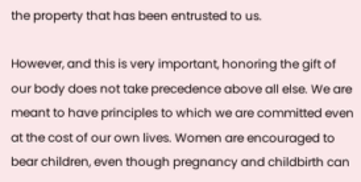the property that has been entrusted to us.

However, and this is very important, honoring the gift of our body does not take precedence above all else. We are meant to have principles to which we are committed even at the cost of our own lives. Women are encouraged to bear children, even though pregnancy and childbirth can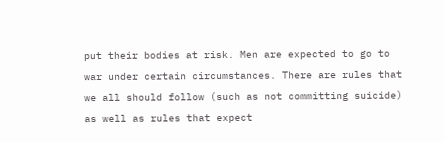put their bodies at risk. Men are expected to go to war under certain circumstances. There are rules that we all should follow (such as not committing suicide) as well as rules that expect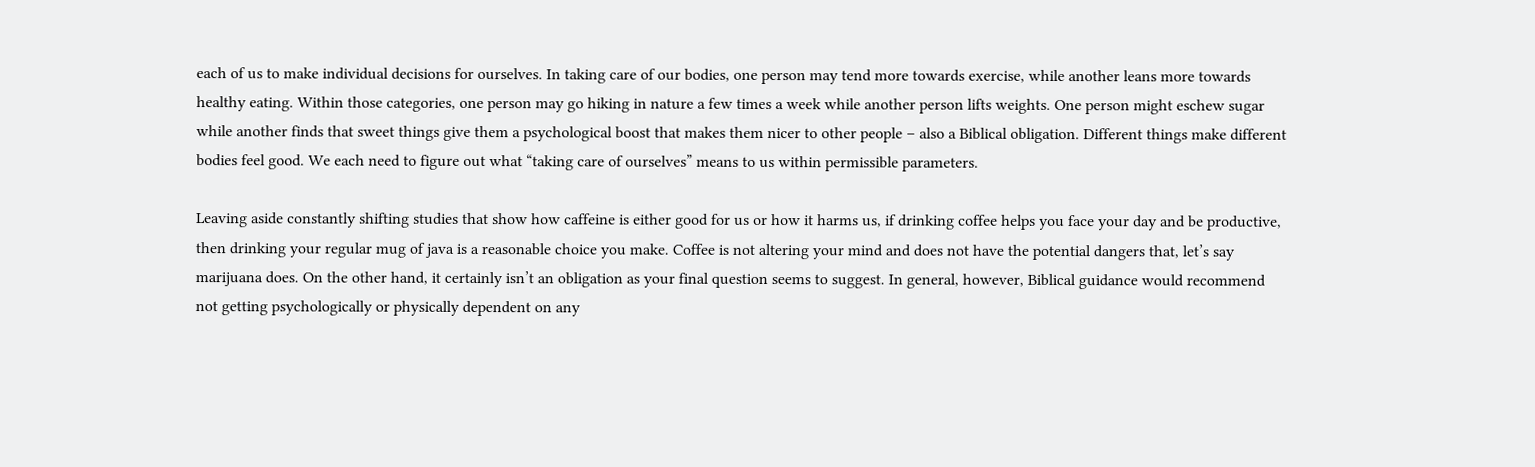each of us to make individual decisions for ourselves. In taking care of our bodies, one person may tend more towards exercise, while another leans more towards healthy eating. Within those categories, one person may go hiking in nature a few times a week while another person lifts weights. One person might eschew sugar while another finds that sweet things give them a psychological boost that makes them nicer to other people – also a Biblical obligation. Different things make different bodies feel good. We each need to figure out what “taking care of ourselves” means to us within permissible parameters.

Leaving aside constantly shifting studies that show how caffeine is either good for us or how it harms us, if drinking coffee helps you face your day and be productive, then drinking your regular mug of java is a reasonable choice you make. Coffee is not altering your mind and does not have the potential dangers that, let’s say marijuana does. On the other hand, it certainly isn’t an obligation as your final question seems to suggest. In general, however, Biblical guidance would recommend not getting psychologically or physically dependent on any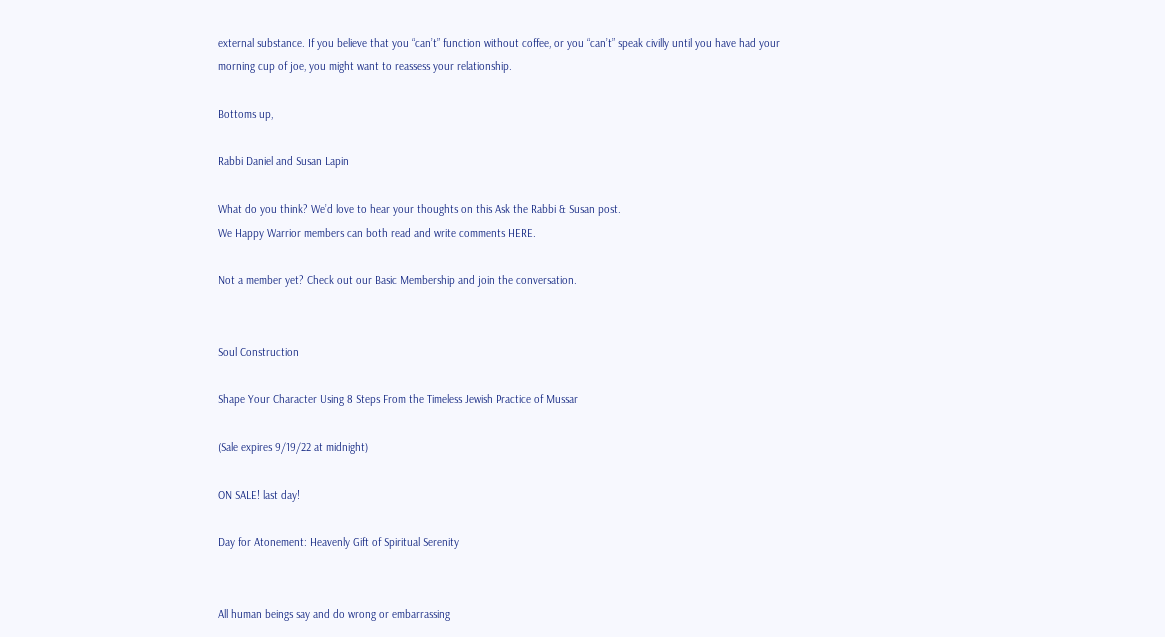external substance. If you believe that you “can’t” function without coffee, or you “can’t” speak civilly until you have had your morning cup of joe, you might want to reassess your relationship.

Bottoms up,

Rabbi Daniel and Susan Lapin

What do you think? We’d love to hear your thoughts on this Ask the Rabbi & Susan post.
We Happy Warrior members can both read and write comments HERE.

Not a member yet? Check out our Basic Membership and join the conversation.


Soul Construction

Shape Your Character Using 8 Steps From the Timeless Jewish Practice of Mussar

(Sale expires 9/19/22 at midnight)

ON SALE! last day!

Day for Atonement: Heavenly Gift of Spiritual Serenity


All human beings say and do wrong or embarrassing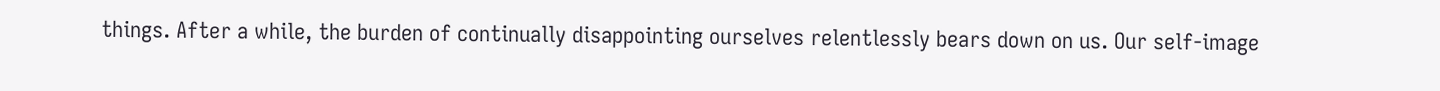things. After a while, the burden of continually disappointing ourselves relentlessly bears down on us. Our self-image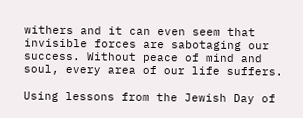withers and it can even seem that invisible forces are sabotaging our success. Without peace of mind and soul, every area of our life suffers.

Using lessons from the Jewish Day of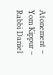Atonement – Yom Kippur – Rabbi Daniel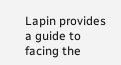Lapin provides a guide to facing the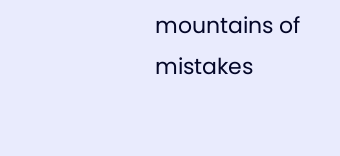mountains of mistakes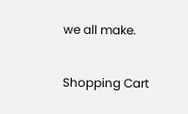we all make.

Shopping Cart